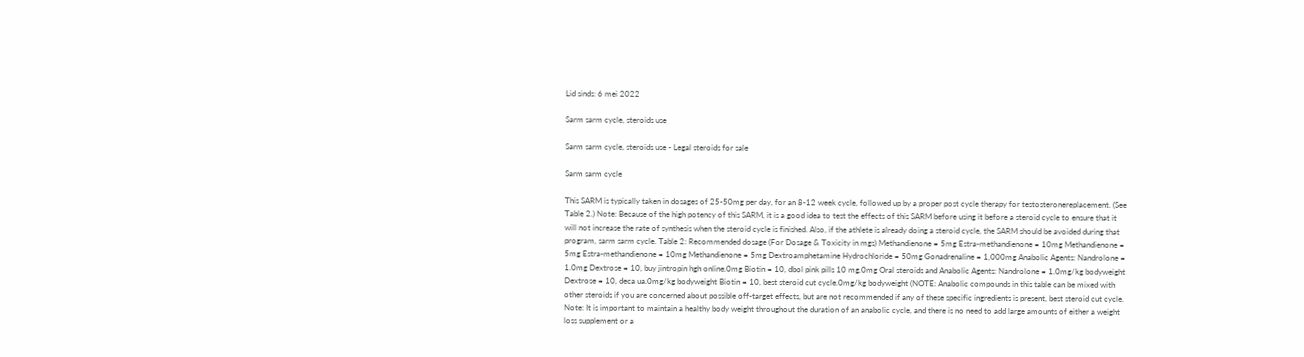Lid sinds: 6 mei 2022

Sarm sarm cycle, steroids use

Sarm sarm cycle, steroids use - Legal steroids for sale

Sarm sarm cycle

This SARM is typically taken in dosages of 25-50mg per day, for an 8-12 week cycle, followed up by a proper post cycle therapy for testosteronereplacement. (See Table 2.) Note: Because of the high potency of this SARM, it is a good idea to test the effects of this SARM before using it before a steroid cycle to ensure that it will not increase the rate of synthesis when the steroid cycle is finished. Also, if the athlete is already doing a steroid cycle, the SARM should be avoided during that program, sarm sarm cycle. Table 2: Recommended dosage (For Dosage & Toxicity in mgs) Methandienone = 5mg Estra-methandienone = 10mg Methandienone = 5mg Estra-methandienone = 10mg Methandienone = 5mg Dextroamphetamine Hydrochloride = 50mg Gonadrenaline = 1,000mg Anabolic Agents: Nandrolone = 1.0mg Dextrose = 10, buy jintropin hgh online.0mg Biotin = 10, dbol pink pills 10 mg.0mg Oral steroids and Anabolic Agents: Nandrolone = 1.0mg/kg bodyweight Dextrose = 10, deca ua.0mg/kg bodyweight Biotin = 10, best steroid cut cycle.0mg/kg bodyweight (NOTE: Anabolic compounds in this table can be mixed with other steroids if you are concerned about possible off-target effects, but are not recommended if any of these specific ingredients is present, best steroid cut cycle. Note: It is important to maintain a healthy body weight throughout the duration of an anabolic cycle, and there is no need to add large amounts of either a weight loss supplement or a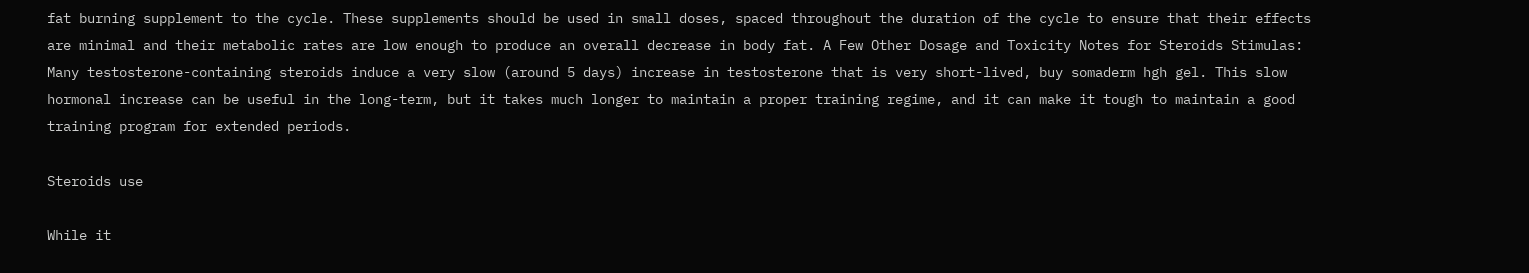fat burning supplement to the cycle. These supplements should be used in small doses, spaced throughout the duration of the cycle to ensure that their effects are minimal and their metabolic rates are low enough to produce an overall decrease in body fat. A Few Other Dosage and Toxicity Notes for Steroids Stimulas: Many testosterone-containing steroids induce a very slow (around 5 days) increase in testosterone that is very short-lived, buy somaderm hgh gel. This slow hormonal increase can be useful in the long-term, but it takes much longer to maintain a proper training regime, and it can make it tough to maintain a good training program for extended periods.

Steroids use

While it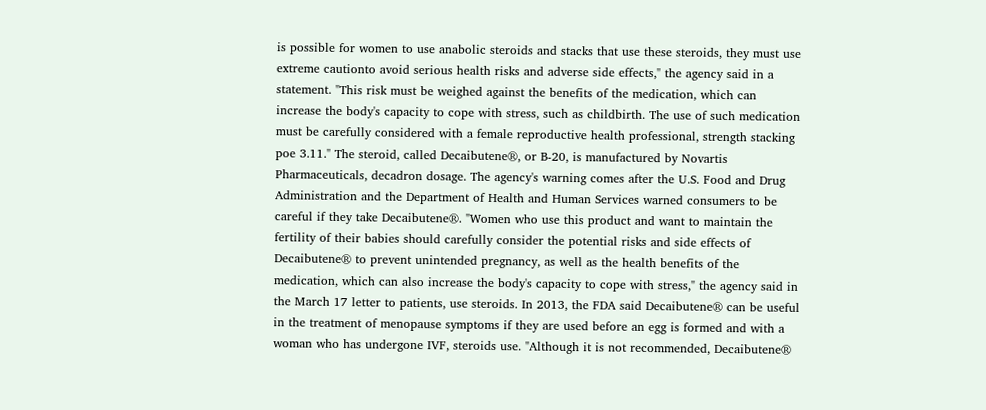is possible for women to use anabolic steroids and stacks that use these steroids, they must use extreme cautionto avoid serious health risks and adverse side effects," the agency said in a statement. "This risk must be weighed against the benefits of the medication, which can increase the body's capacity to cope with stress, such as childbirth. The use of such medication must be carefully considered with a female reproductive health professional, strength stacking poe 3.11." The steroid, called Decaibutene®, or B-20, is manufactured by Novartis Pharmaceuticals, decadron dosage. The agency's warning comes after the U.S. Food and Drug Administration and the Department of Health and Human Services warned consumers to be careful if they take Decaibutene®. "Women who use this product and want to maintain the fertility of their babies should carefully consider the potential risks and side effects of Decaibutene® to prevent unintended pregnancy, as well as the health benefits of the medication, which can also increase the body's capacity to cope with stress," the agency said in the March 17 letter to patients, use steroids. In 2013, the FDA said Decaibutene® can be useful in the treatment of menopause symptoms if they are used before an egg is formed and with a woman who has undergone IVF, steroids use. "Although it is not recommended, Decaibutene®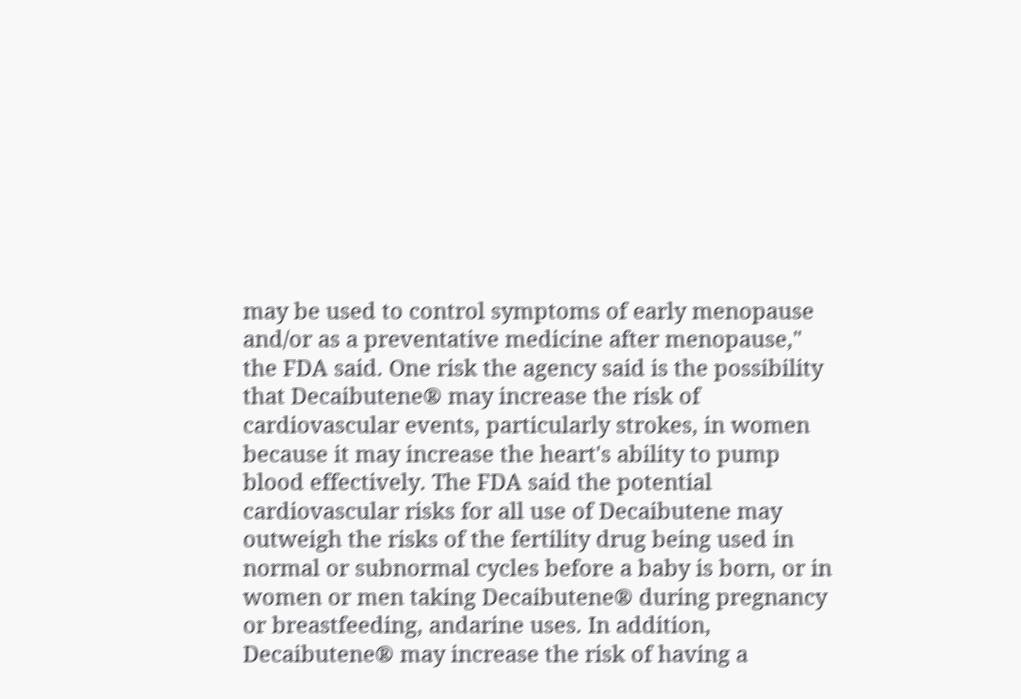may be used to control symptoms of early menopause and/or as a preventative medicine after menopause," the FDA said. One risk the agency said is the possibility that Decaibutene® may increase the risk of cardiovascular events, particularly strokes, in women because it may increase the heart's ability to pump blood effectively. The FDA said the potential cardiovascular risks for all use of Decaibutene may outweigh the risks of the fertility drug being used in normal or subnormal cycles before a baby is born, or in women or men taking Decaibutene® during pregnancy or breastfeeding, andarine uses. In addition, Decaibutene® may increase the risk of having a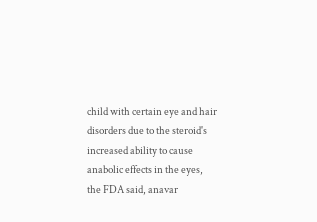child with certain eye and hair disorders due to the steroid's increased ability to cause anabolic effects in the eyes, the FDA said, anavar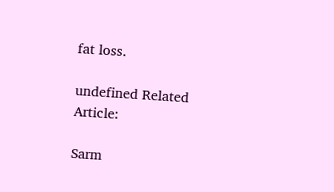fat loss.

undefined Related Article:

Sarm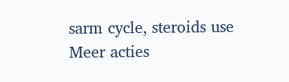sarm cycle, steroids use
Meer acties